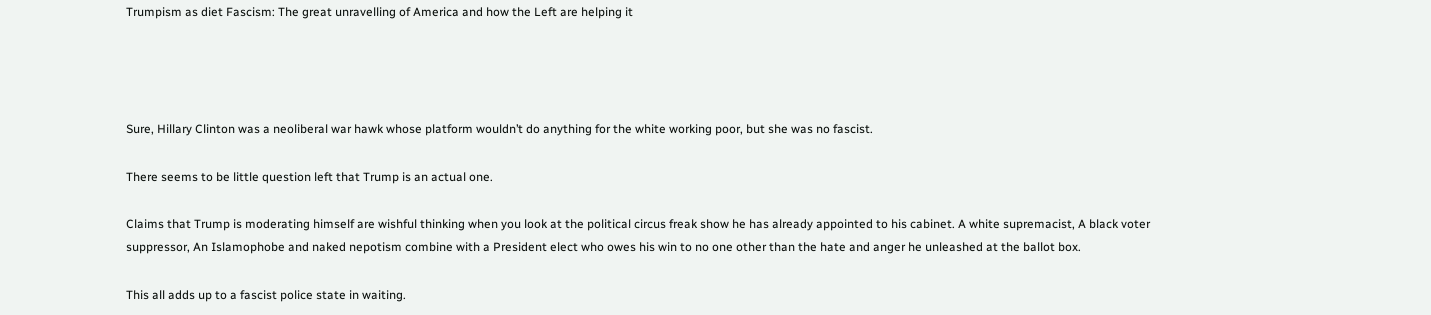Trumpism as diet Fascism: The great unravelling of America and how the Left are helping it




Sure, Hillary Clinton was a neoliberal war hawk whose platform wouldn’t do anything for the white working poor, but she was no fascist.

There seems to be little question left that Trump is an actual one.

Claims that Trump is moderating himself are wishful thinking when you look at the political circus freak show he has already appointed to his cabinet. A white supremacist, A black voter suppressor, An Islamophobe and naked nepotism combine with a President elect who owes his win to no one other than the hate and anger he unleashed at the ballot box.

This all adds up to a fascist police state in waiting.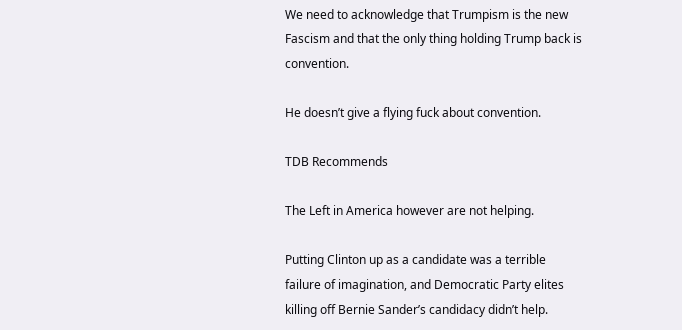We need to acknowledge that Trumpism is the new Fascism and that the only thing holding Trump back is convention.

He doesn’t give a flying fuck about convention.

TDB Recommends

The Left in America however are not helping.

Putting Clinton up as a candidate was a terrible failure of imagination, and Democratic Party elites killing off Bernie Sander’s candidacy didn’t help.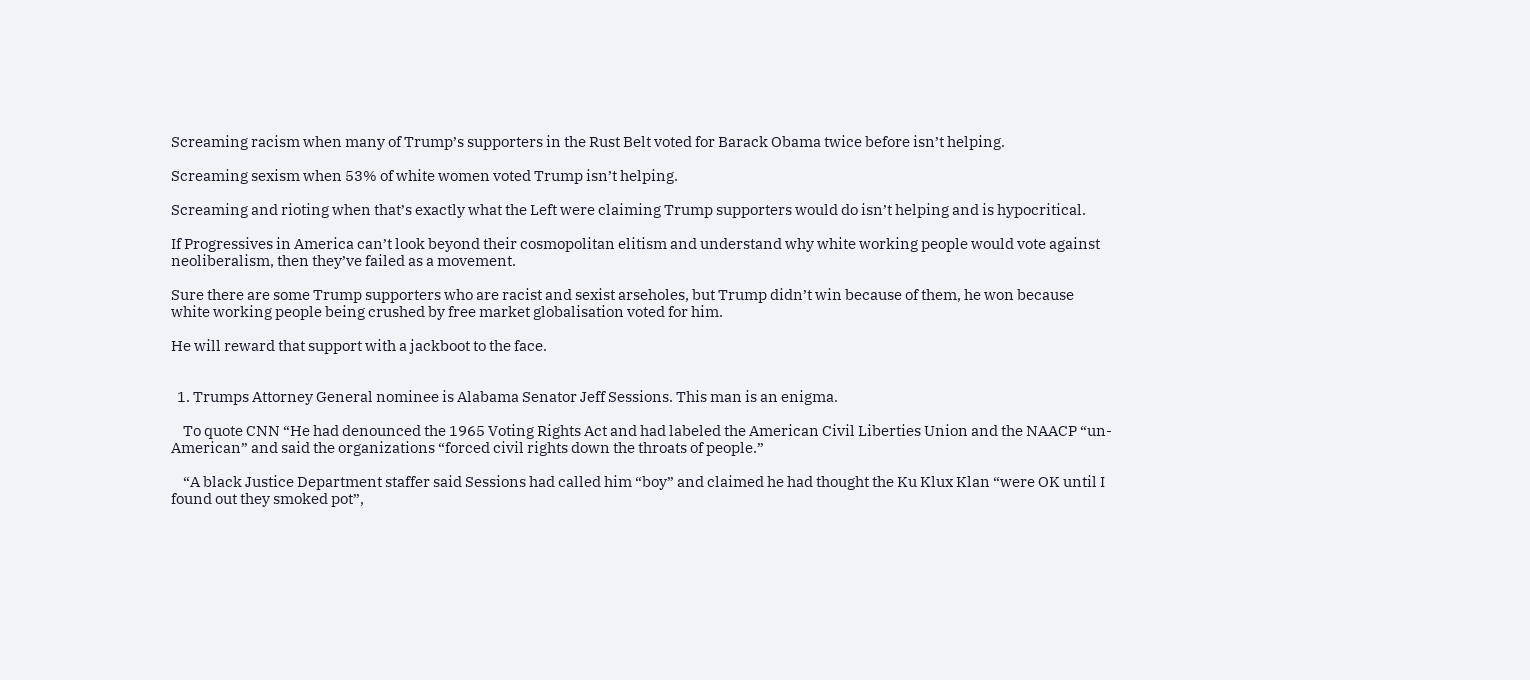Screaming racism when many of Trump’s supporters in the Rust Belt voted for Barack Obama twice before isn’t helping.

Screaming sexism when 53% of white women voted Trump isn’t helping.

Screaming and rioting when that’s exactly what the Left were claiming Trump supporters would do isn’t helping and is hypocritical.

If Progressives in America can’t look beyond their cosmopolitan elitism and understand why white working people would vote against neoliberalism, then they’ve failed as a movement.

Sure there are some Trump supporters who are racist and sexist arseholes, but Trump didn’t win because of them, he won because white working people being crushed by free market globalisation voted for him.

He will reward that support with a jackboot to the face.


  1. Trumps Attorney General nominee is Alabama Senator Jeff Sessions. This man is an enigma.

    To quote CNN “He had denounced the 1965 Voting Rights Act and had labeled the American Civil Liberties Union and the NAACP “un-American” and said the organizations “forced civil rights down the throats of people.”

    “A black Justice Department staffer said Sessions had called him “boy” and claimed he had thought the Ku Klux Klan “were OK until I found out they smoked pot”,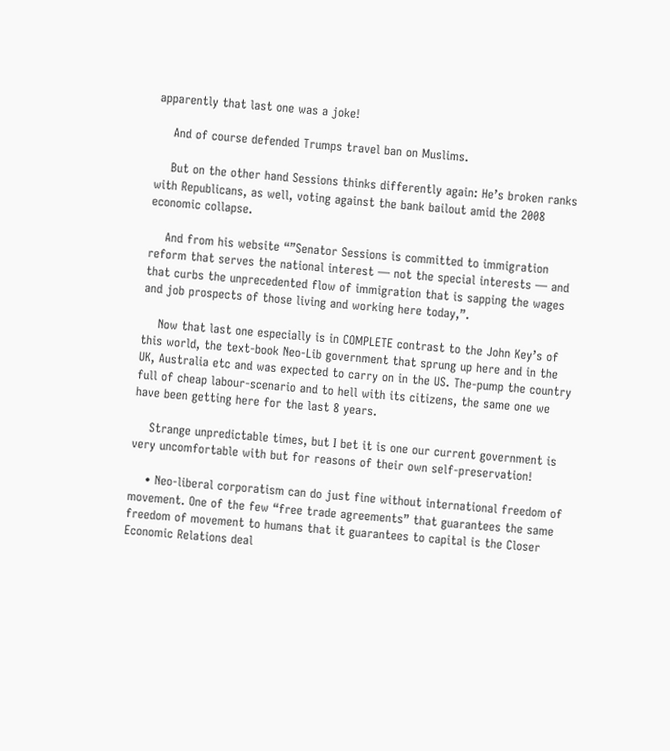apparently that last one was a joke!

    And of course defended Trumps travel ban on Muslims.

    But on the other hand Sessions thinks differently again: He’s broken ranks with Republicans, as well, voting against the bank bailout amid the 2008 economic collapse.

    And from his website “”Senator Sessions is committed to immigration reform that serves the national interest — not the special interests — and that curbs the unprecedented flow of immigration that is sapping the wages and job prospects of those living and working here today,”.

    Now that last one especially is in COMPLETE contrast to the John Key’s of this world, the text-book Neo-Lib government that sprung up here and in the UK, Australia etc and was expected to carry on in the US. The-pump the country full of cheap labour-scenario and to hell with its citizens, the same one we have been getting here for the last 8 years.

    Strange unpredictable times, but I bet it is one our current government is very uncomfortable with but for reasons of their own self-preservation!

    • Neo-liberal corporatism can do just fine without international freedom of movement. One of the few “free trade agreements” that guarantees the same freedom of movement to humans that it guarantees to capital is the Closer Economic Relations deal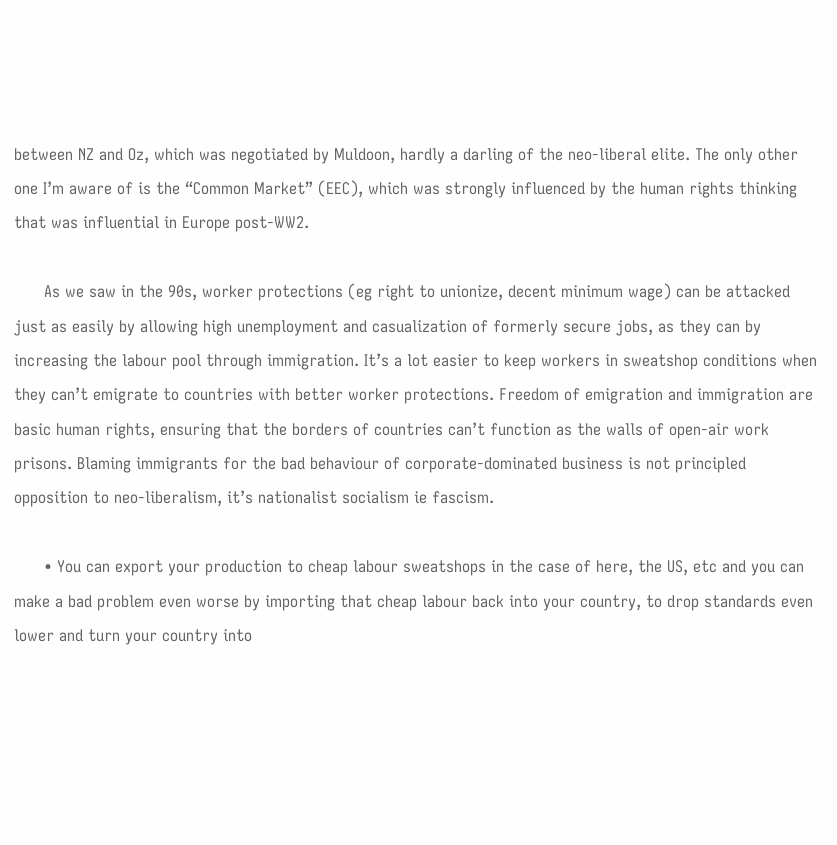between NZ and Oz, which was negotiated by Muldoon, hardly a darling of the neo-liberal elite. The only other one I’m aware of is the “Common Market” (EEC), which was strongly influenced by the human rights thinking that was influential in Europe post-WW2.

      As we saw in the 90s, worker protections (eg right to unionize, decent minimum wage) can be attacked just as easily by allowing high unemployment and casualization of formerly secure jobs, as they can by increasing the labour pool through immigration. It’s a lot easier to keep workers in sweatshop conditions when they can’t emigrate to countries with better worker protections. Freedom of emigration and immigration are basic human rights, ensuring that the borders of countries can’t function as the walls of open-air work prisons. Blaming immigrants for the bad behaviour of corporate-dominated business is not principled opposition to neo-liberalism, it’s nationalist socialism ie fascism.

      • You can export your production to cheap labour sweatshops in the case of here, the US, etc and you can make a bad problem even worse by importing that cheap labour back into your country, to drop standards even lower and turn your country into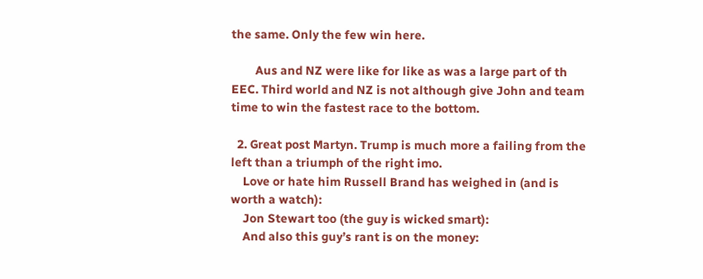the same. Only the few win here.

        Aus and NZ were like for like as was a large part of th EEC. Third world and NZ is not although give John and team time to win the fastest race to the bottom.

  2. Great post Martyn. Trump is much more a failing from the left than a triumph of the right imo.
    Love or hate him Russell Brand has weighed in (and is worth a watch):
    Jon Stewart too (the guy is wicked smart):
    And also this guy’s rant is on the money: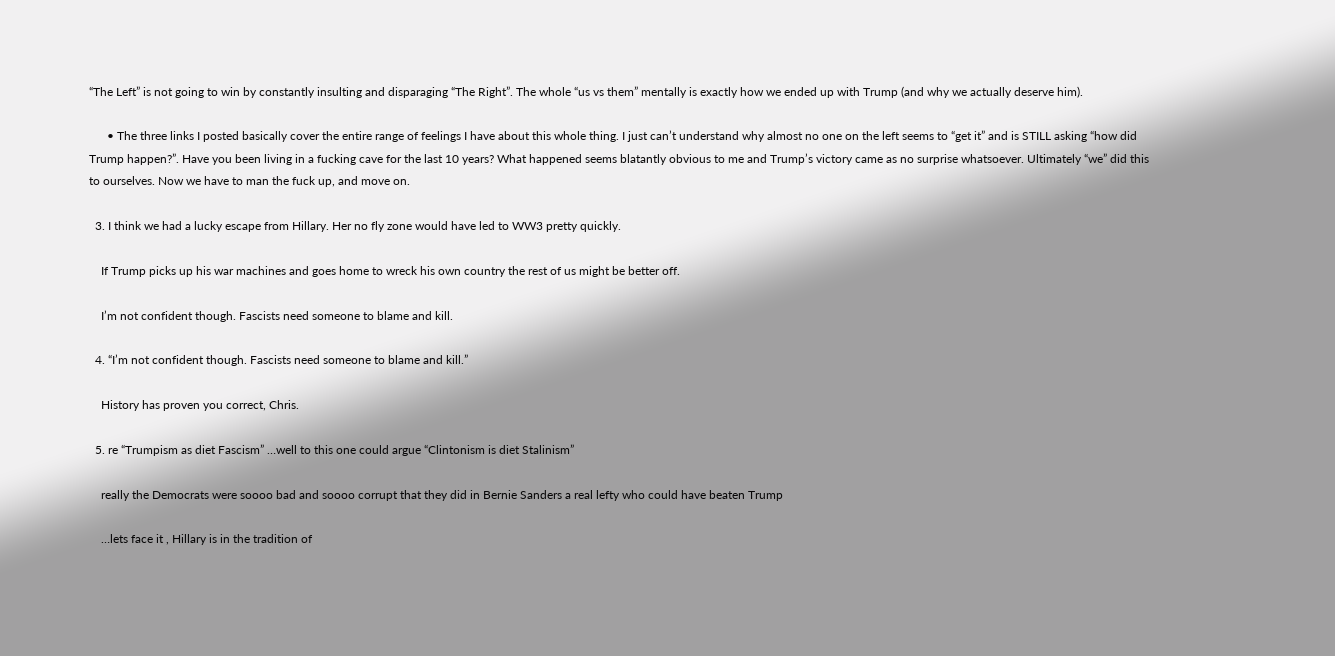“The Left” is not going to win by constantly insulting and disparaging “The Right”. The whole “us vs them” mentally is exactly how we ended up with Trump (and why we actually deserve him).

      • The three links I posted basically cover the entire range of feelings I have about this whole thing. I just can’t understand why almost no one on the left seems to “get it” and is STILL asking “how did Trump happen?”. Have you been living in a fucking cave for the last 10 years? What happened seems blatantly obvious to me and Trump’s victory came as no surprise whatsoever. Ultimately “we” did this to ourselves. Now we have to man the fuck up, and move on.

  3. I think we had a lucky escape from Hillary. Her no fly zone would have led to WW3 pretty quickly.

    If Trump picks up his war machines and goes home to wreck his own country the rest of us might be better off.

    I’m not confident though. Fascists need someone to blame and kill.

  4. “I’m not confident though. Fascists need someone to blame and kill.”

    History has proven you correct, Chris.

  5. re “Trumpism as diet Fascism” …well to this one could argue “Clintonism is diet Stalinism”

    really the Democrats were soooo bad and soooo corrupt that they did in Bernie Sanders a real lefty who could have beaten Trump

    …lets face it , Hillary is in the tradition of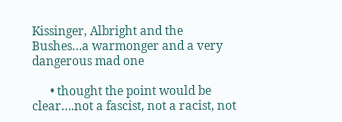Kissinger, Albright and the Bushes…a warmonger and a very dangerous mad one

      • thought the point would be clear….not a fascist, not a racist, not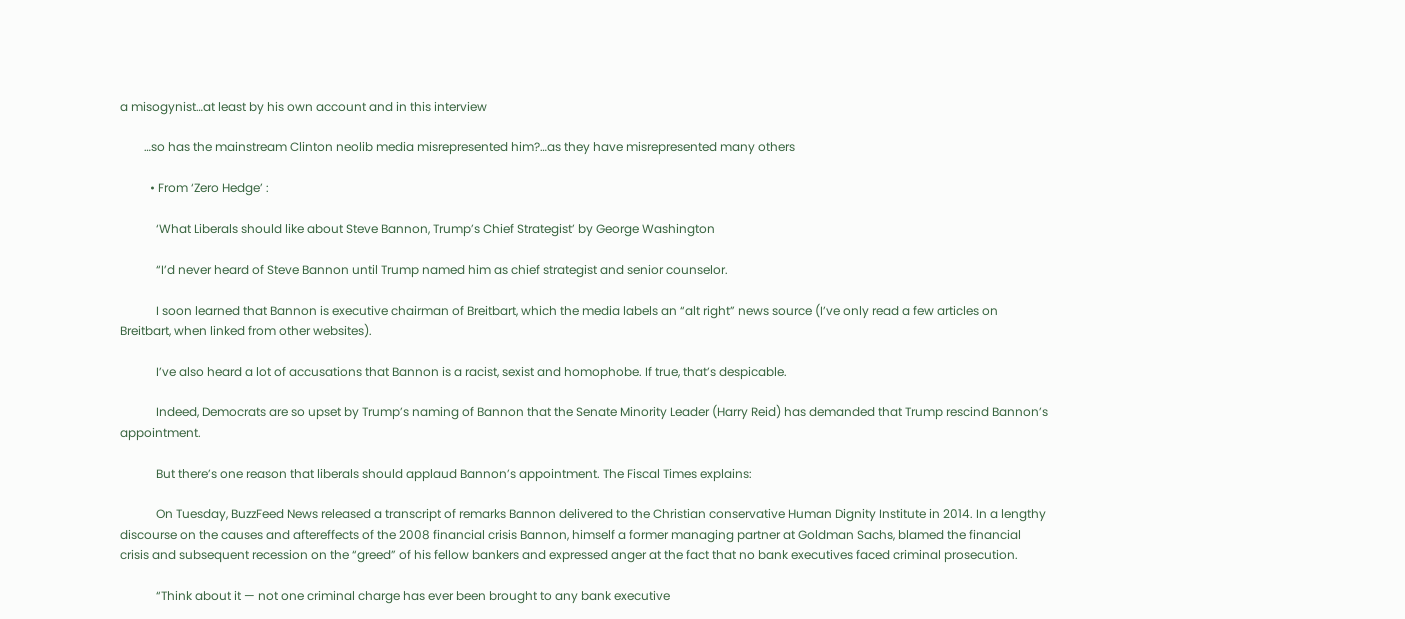a misogynist…at least by his own account and in this interview

        …so has the mainstream Clinton neolib media misrepresented him?…as they have misrepresented many others

          • From ‘Zero Hedge’ :

            ‘What Liberals should like about Steve Bannon, Trump’s Chief Strategist’ by George Washington

            “I’d never heard of Steve Bannon until Trump named him as chief strategist and senior counselor.

            I soon learned that Bannon is executive chairman of Breitbart, which the media labels an “alt right” news source (I’ve only read a few articles on Breitbart, when linked from other websites).

            I’ve also heard a lot of accusations that Bannon is a racist, sexist and homophobe. If true, that’s despicable.

            Indeed, Democrats are so upset by Trump’s naming of Bannon that the Senate Minority Leader (Harry Reid) has demanded that Trump rescind Bannon’s appointment.

            But there’s one reason that liberals should applaud Bannon’s appointment. The Fiscal Times explains:

            On Tuesday, BuzzFeed News released a transcript of remarks Bannon delivered to the Christian conservative Human Dignity Institute in 2014. In a lengthy discourse on the causes and aftereffects of the 2008 financial crisis Bannon, himself a former managing partner at Goldman Sachs, blamed the financial crisis and subsequent recession on the “greed” of his fellow bankers and expressed anger at the fact that no bank executives faced criminal prosecution.

            “Think about it — not one criminal charge has ever been brought to any bank executive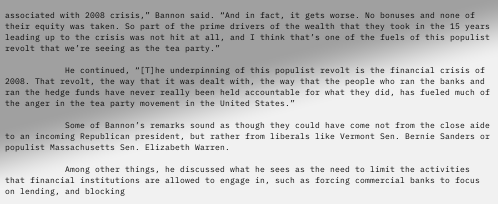associated with 2008 crisis,” Bannon said. “And in fact, it gets worse. No bonuses and none of their equity was taken. So part of the prime drivers of the wealth that they took in the 15 years leading up to the crisis was not hit at all, and I think that’s one of the fuels of this populist revolt that we’re seeing as the tea party.”

            He continued, “[T]he underpinning of this populist revolt is the financial crisis of 2008. That revolt, the way that it was dealt with, the way that the people who ran the banks and ran the hedge funds have never really been held accountable for what they did, has fueled much of the anger in the tea party movement in the United States.”

            Some of Bannon’s remarks sound as though they could have come not from the close aide to an incoming Republican president, but rather from liberals like Vermont Sen. Bernie Sanders or populist Massachusetts Sen. Elizabeth Warren.

            Among other things, he discussed what he sees as the need to limit the activities that financial institutions are allowed to engage in, such as forcing commercial banks to focus on lending, and blocking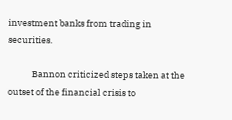investment banks from trading in securities.

            Bannon criticized steps taken at the outset of the financial crisis to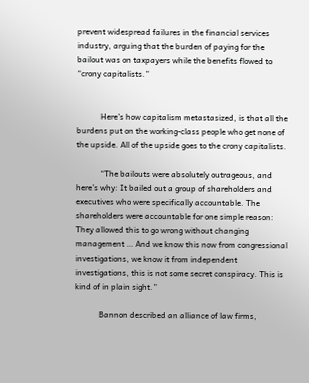prevent widespread failures in the financial services industry, arguing that the burden of paying for the bailout was on taxpayers while the benefits flowed to “crony capitalists.”


            Here’s how capitalism metastasized, is that all the burdens put on the working-class people who get none of the upside. All of the upside goes to the crony capitalists.

            “The bailouts were absolutely outrageous, and here’s why: It bailed out a group of shareholders and executives who were specifically accountable. The shareholders were accountable for one simple reason: They allowed this to go wrong without changing management … And we know this now from congressional investigations, we know it from independent investigations, this is not some secret conspiracy. This is kind of in plain sight.”

            Bannon described an alliance of law firms,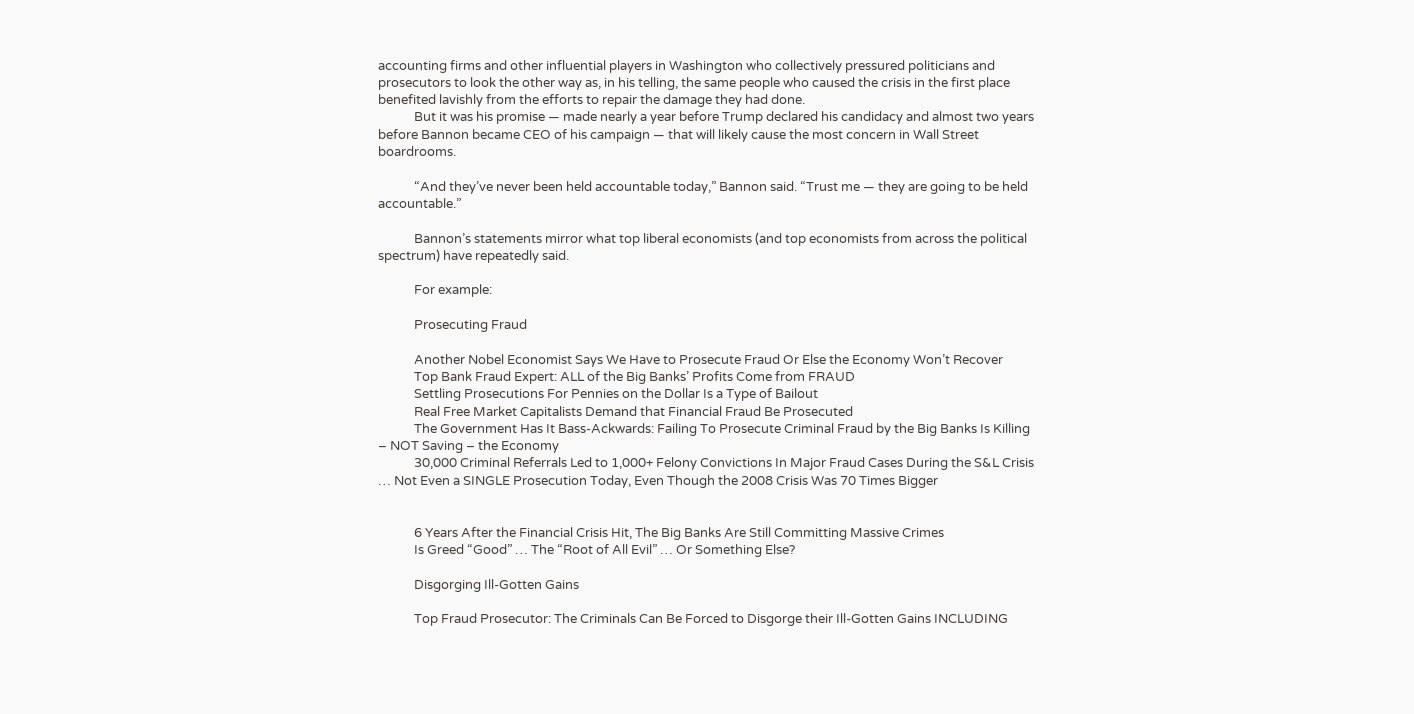accounting firms and other influential players in Washington who collectively pressured politicians and prosecutors to look the other way as, in his telling, the same people who caused the crisis in the first place benefited lavishly from the efforts to repair the damage they had done.
            But it was his promise — made nearly a year before Trump declared his candidacy and almost two years before Bannon became CEO of his campaign — that will likely cause the most concern in Wall Street boardrooms.

            “And they’ve never been held accountable today,” Bannon said. “Trust me — they are going to be held accountable.”

            Bannon’s statements mirror what top liberal economists (and top economists from across the political spectrum) have repeatedly said.

            For example:

            Prosecuting Fraud

            Another Nobel Economist Says We Have to Prosecute Fraud Or Else the Economy Won’t Recover
            Top Bank Fraud Expert: ALL of the Big Banks’ Profits Come from FRAUD
            Settling Prosecutions For Pennies on the Dollar Is a Type of Bailout
            Real Free Market Capitalists Demand that Financial Fraud Be Prosecuted
            The Government Has It Bass-Ackwards: Failing To Prosecute Criminal Fraud by the Big Banks Is Killing – NOT Saving – the Economy
            30,000 Criminal Referrals Led to 1,000+ Felony Convictions In Major Fraud Cases During the S&L Crisis … Not Even a SINGLE Prosecution Today, Even Though the 2008 Crisis Was 70 Times Bigger


            6 Years After the Financial Crisis Hit, The Big Banks Are Still Committing Massive Crimes
            Is Greed “Good” … The “Root of All Evil” … Or Something Else?

            Disgorging Ill-Gotten Gains

            Top Fraud Prosecutor: The Criminals Can Be Forced to Disgorge their Ill-Gotten Gains INCLUDING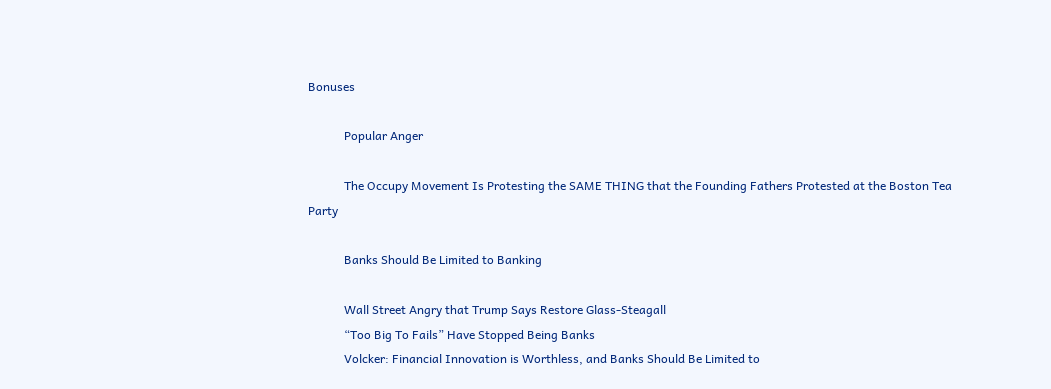Bonuses

            Popular Anger

            The Occupy Movement Is Protesting the SAME THING that the Founding Fathers Protested at the Boston Tea Party

            Banks Should Be Limited to Banking

            Wall Street Angry that Trump Says Restore Glass-Steagall
            “Too Big To Fails” Have Stopped Being Banks
            Volcker: Financial Innovation is Worthless, and Banks Should Be Limited to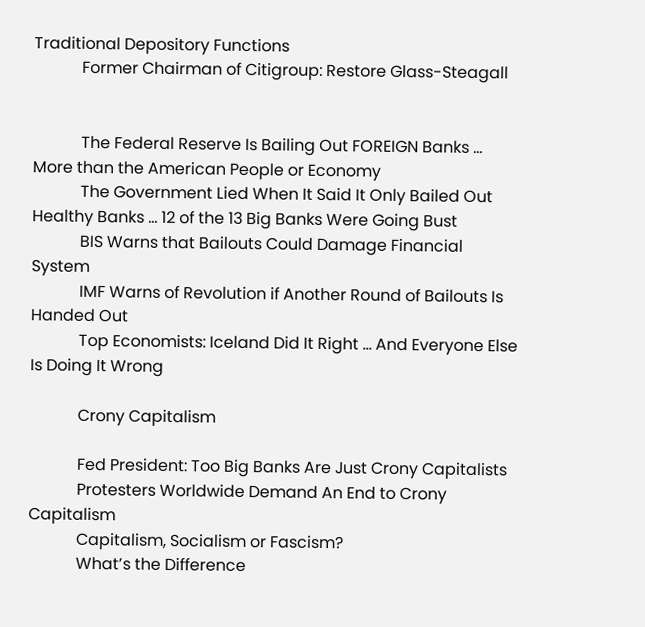Traditional Depository Functions
            Former Chairman of Citigroup: Restore Glass-Steagall


            The Federal Reserve Is Bailing Out FOREIGN Banks … More than the American People or Economy
            The Government Lied When It Said It Only Bailed Out Healthy Banks … 12 of the 13 Big Banks Were Going Bust
            BIS Warns that Bailouts Could Damage Financial System
            IMF Warns of Revolution if Another Round of Bailouts Is Handed Out
            Top Economists: Iceland Did It Right … And Everyone Else Is Doing It Wrong

            Crony Capitalism

            Fed President: Too Big Banks Are Just Crony Capitalists
            Protesters Worldwide Demand An End to Crony Capitalism
            Capitalism, Socialism or Fascism?
            What’s the Difference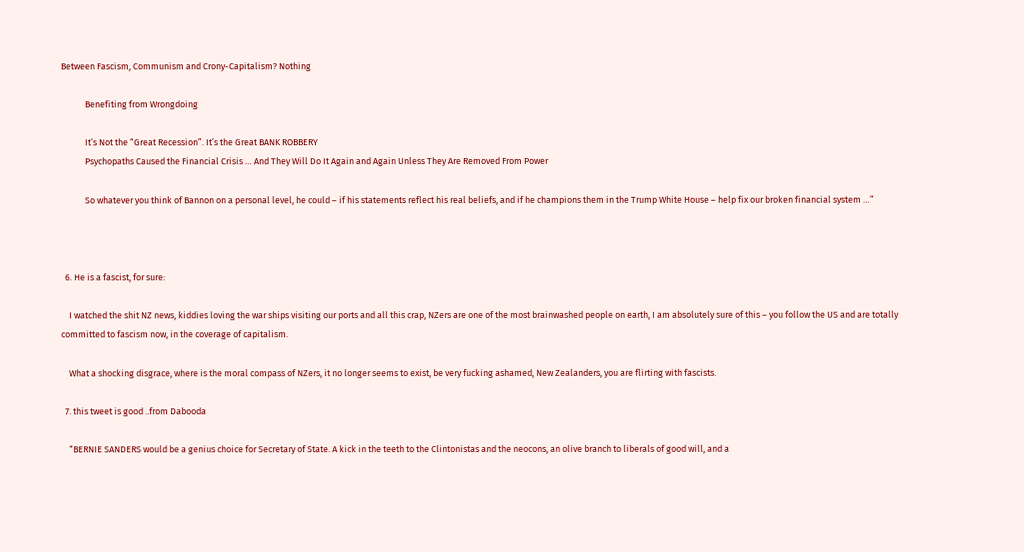Between Fascism, Communism and Crony-Capitalism? Nothing

            Benefiting from Wrongdoing

            It’s Not the “Great Recession”. It’s the Great BANK ROBBERY
            Psychopaths Caused the Financial Crisis … And They Will Do It Again and Again Unless They Are Removed From Power

            So whatever you think of Bannon on a personal level, he could – if his statements reflect his real beliefs, and if he champions them in the Trump White House – help fix our broken financial system …”



  6. He is a fascist, for sure:

    I watched the shit NZ news, kiddies loving the war ships visiting our ports and all this crap, NZers are one of the most brainwashed people on earth, I am absolutely sure of this – you follow the US and are totally committed to fascism now, in the coverage of capitalism.

    What a shocking disgrace, where is the moral compass of NZers, it no longer seems to exist, be very fucking ashamed, New Zealanders, you are flirting with fascists.

  7. this tweet is good ..from Dabooda

    “BERNIE SANDERS would be a genius choice for Secretary of State. A kick in the teeth to the Clintonistas and the neocons, an olive branch to liberals of good will, and a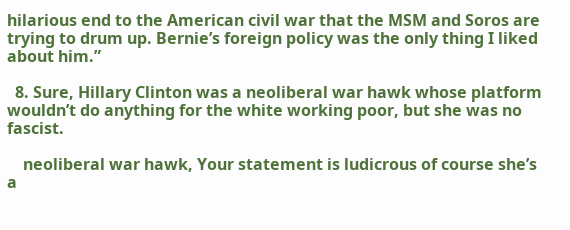hilarious end to the American civil war that the MSM and Soros are trying to drum up. Bernie’s foreign policy was the only thing I liked about him.”

  8. Sure, Hillary Clinton was a neoliberal war hawk whose platform wouldn’t do anything for the white working poor, but she was no fascist.

    neoliberal war hawk, Your statement is ludicrous of course she’s a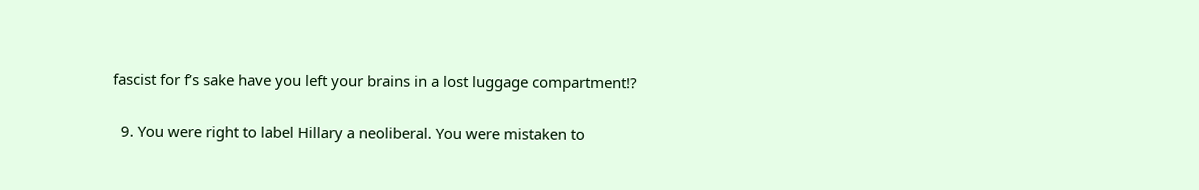fascist for f’s sake have you left your brains in a lost luggage compartment!?

  9. You were right to label Hillary a neoliberal. You were mistaken to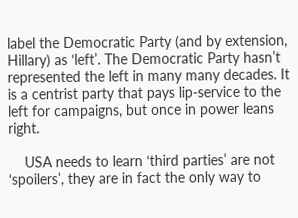label the Democratic Party (and by extension, Hillary) as ‘left’. The Democratic Party hasn’t represented the left in many many decades. It is a centrist party that pays lip-service to the left for campaigns, but once in power leans right.

    USA needs to learn ‘third parties’ are not ‘spoilers’, they are in fact the only way to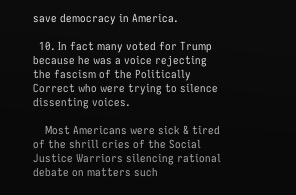save democracy in America.

  10. In fact many voted for Trump because he was a voice rejecting the fascism of the Politically Correct who were trying to silence dissenting voices.

    Most Americans were sick & tired of the shrill cries of the Social Justice Warriors silencing rational debate on matters such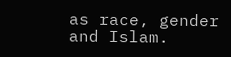as race, gender and Islam.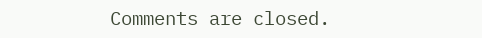Comments are closed.